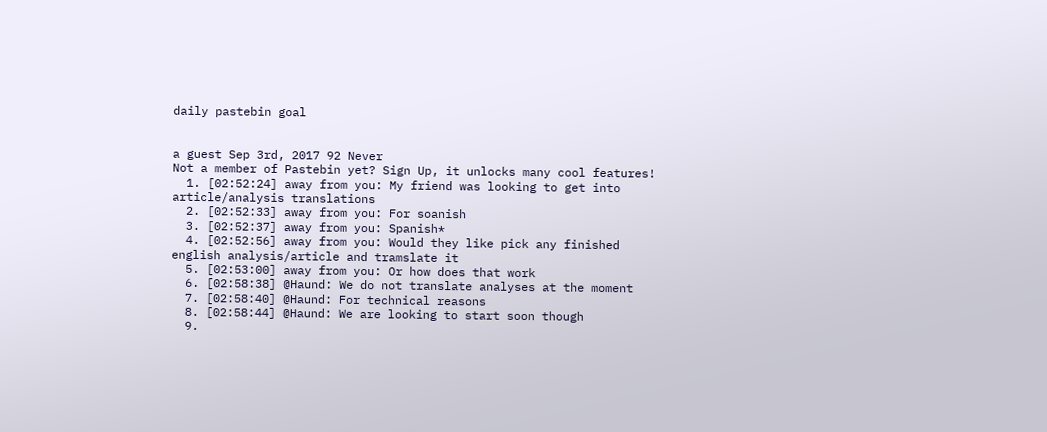daily pastebin goal


a guest Sep 3rd, 2017 92 Never
Not a member of Pastebin yet? Sign Up, it unlocks many cool features!
  1. [02:52:24] away from you: My friend was looking to get into article/analysis translations
  2. [02:52:33] away from you: For soanish
  3. [02:52:37] away from you: Spanish*
  4. [02:52:56] away from you: Would they like pick any finished english analysis/article and tramslate it
  5. [02:53:00] away from you: Or how does that work
  6. [02:58:38] @Haund: We do not translate analyses at the moment
  7. [02:58:40] @Haund: For technical reasons
  8. [02:58:44] @Haund: We are looking to start soon though
  9.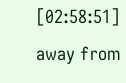[02:58:51] away from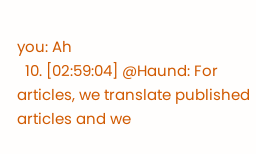you: Ah
  10. [02:59:04] @Haund: For articles, we translate published articles and we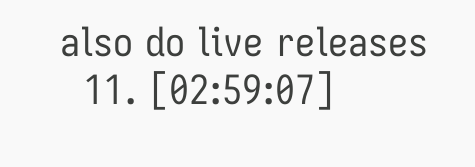also do live releases
  11. [02:59:07]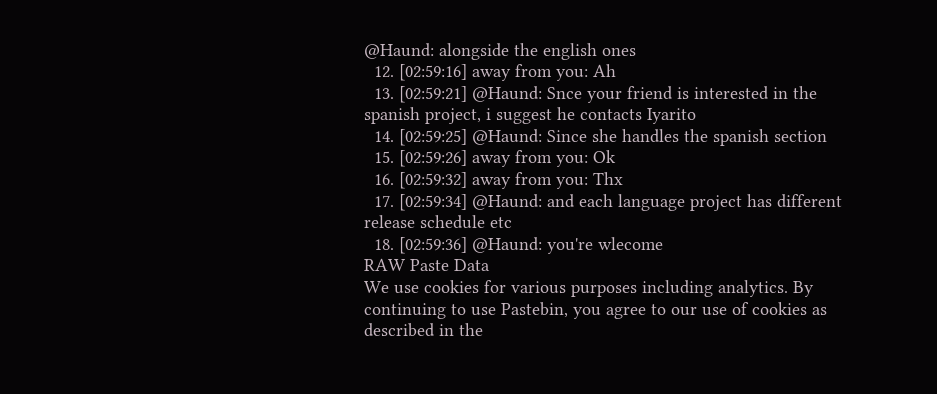@Haund: alongside the english ones
  12. [02:59:16] away from you: Ah
  13. [02:59:21] @Haund: Snce your friend is interested in the spanish project, i suggest he contacts Iyarito
  14. [02:59:25] @Haund: Since she handles the spanish section
  15. [02:59:26] away from you: Ok
  16. [02:59:32] away from you: Thx
  17. [02:59:34] @Haund: and each language project has different release schedule etc
  18. [02:59:36] @Haund: you're wlecome
RAW Paste Data
We use cookies for various purposes including analytics. By continuing to use Pastebin, you agree to our use of cookies as described in the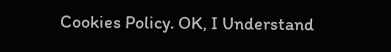Cookies Policy. OK, I Understand